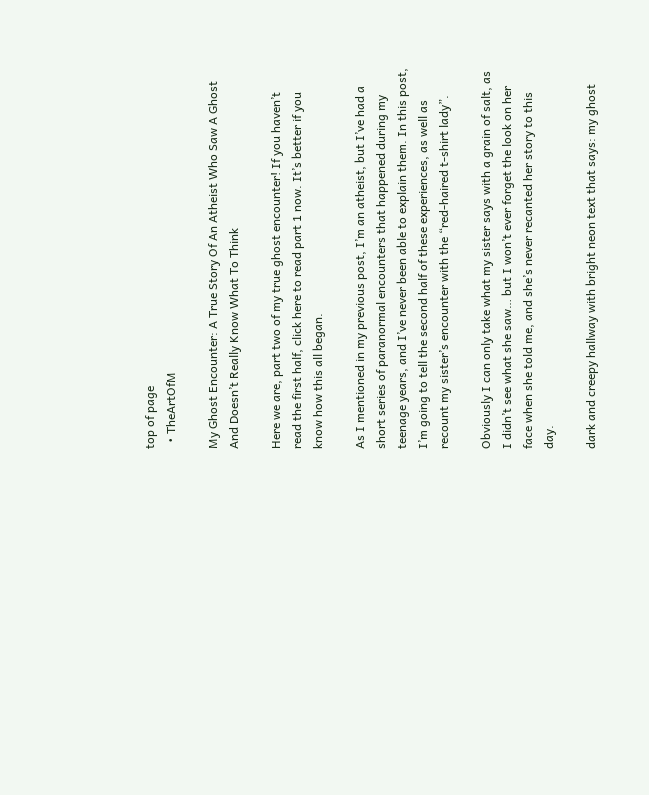top of page
  • TheArtOfM

My Ghost Encounter: A True Story Of An Atheist Who Saw A Ghost And Doesn’t Really Know What To Think

Here we are, part two of my true ghost encounter! If you haven’t read the first half, click here to read part 1 now. It’s better if you know how this all began.

As I mentioned in my previous post, I’m an atheist, but I’ve had a short series of paranormal encounters that happened during my teenage years, and I’ve never been able to explain them. In this post, I’m going to tell the second half of these experiences, as well as recount my sister’s encounter with the “red-haired t-shirt lady”.

Obviously I can only take what my sister says with a grain of salt, as I didn’t see what she saw… but I won’t ever forget the look on her face when she told me, and she’s never recanted her story to this day.

dark and creepy hallway with bright neon text that says: my ghost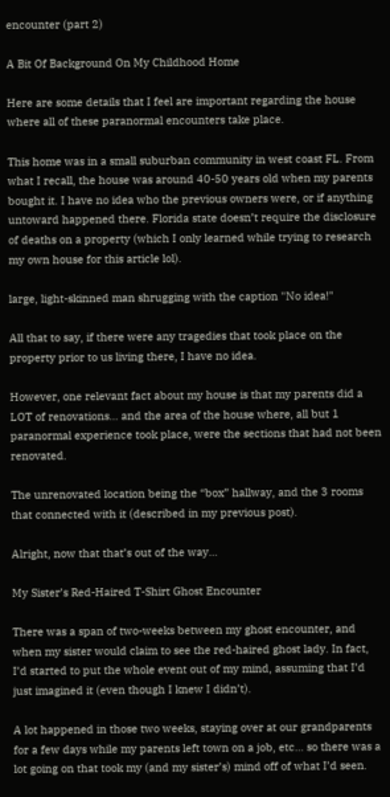encounter (part 2)

A Bit Of Background On My Childhood Home

Here are some details that I feel are important regarding the house where all of these paranormal encounters take place.

This home was in a small suburban community in west coast FL. From what I recall, the house was around 40-50 years old when my parents bought it. I have no idea who the previous owners were, or if anything untoward happened there. Florida state doesn’t require the disclosure of deaths on a property (which I only learned while trying to research my own house for this article lol).

large, light-skinned man shrugging with the caption "No idea!"

All that to say, if there were any tragedies that took place on the property prior to us living there, I have no idea.

However, one relevant fact about my house is that my parents did a LOT of renovations… and the area of the house where, all but 1 paranormal experience took place, were the sections that had not been renovated.

The unrenovated location being the “box” hallway, and the 3 rooms that connected with it (described in my previous post).

Alright, now that that’s out of the way…

My Sister’s Red-Haired T-Shirt Ghost Encounter

There was a span of two-weeks between my ghost encounter, and when my sister would claim to see the red-haired ghost lady. In fact, I’d started to put the whole event out of my mind, assuming that I’d just imagined it (even though I knew I didn’t).

A lot happened in those two weeks, staying over at our grandparents for a few days while my parents left town on a job, etc… so there was a lot going on that took my (and my sister’s) mind off of what I’d seen.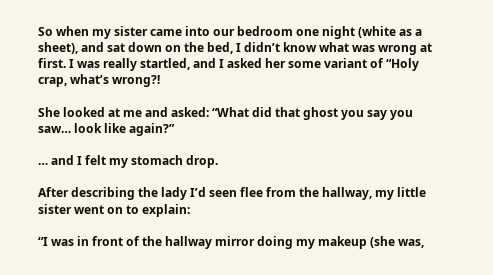So when my sister came into our bedroom one night (white as a sheet), and sat down on the bed, I didn’t know what was wrong at first. I was really startled, and I asked her some variant of “Holy crap, what’s wrong?!

She looked at me and asked: “What did that ghost you say you saw… look like again?”

… and I felt my stomach drop.

After describing the lady I’d seen flee from the hallway, my little sister went on to explain:

“I was in front of the hallway mirror doing my makeup (she was,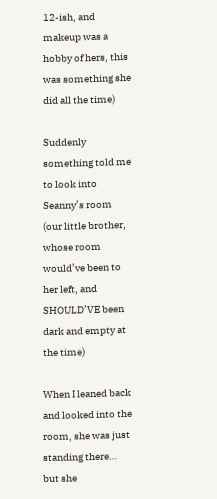12-ish, and makeup was a hobby of hers, this was something she did all the time)

Suddenly something told me to look into Seanny’s room (our little brother, whose room would’ve been to her left, and SHOULD’VE been dark and empty at the time)

When I leaned back and looked into the room, she was just standing there… but she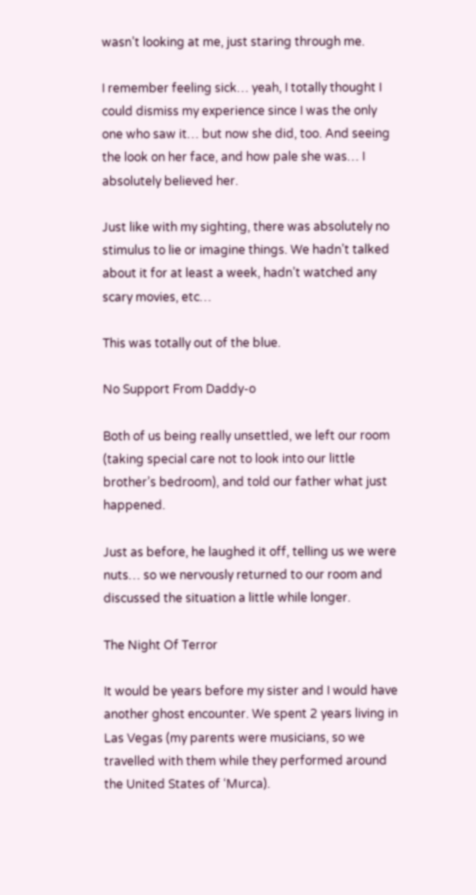wasn’t looking at me, just staring through me.

I remember feeling sick… yeah, I totally thought I could dismiss my experience since I was the only one who saw it… but now she did, too. And seeing the look on her face, and how pale she was… I absolutely believed her.

Just like with my sighting, there was absolutely no stimulus to lie or imagine things. We hadn’t talked about it for at least a week, hadn’t watched any scary movies, etc…

This was totally out of the blue.

No Support From Daddy-o

Both of us being really unsettled, we left our room (taking special care not to look into our little brother’s bedroom), and told our father what just happened.

Just as before, he laughed it off, telling us we were nuts… so we nervously returned to our room and discussed the situation a little while longer.

The Night Of Terror

It would be years before my sister and I would have another ghost encounter. We spent 2 years living in Las Vegas (my parents were musicians, so we travelled with them while they performed around the United States of ‘Murca).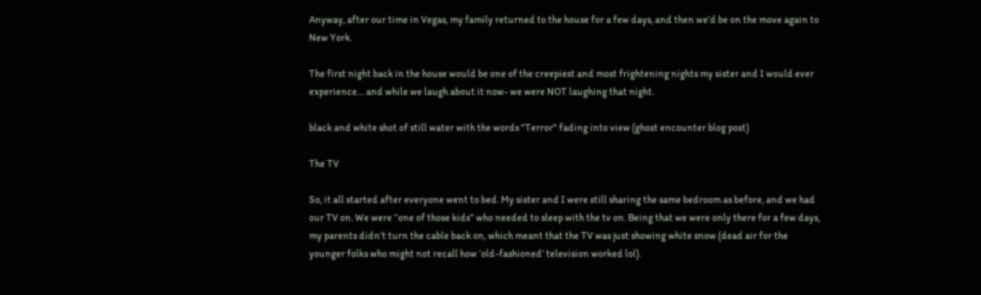Anyway, after our time in Vegas, my family returned to the house for a few days, and then we’d be on the move again to New York.

The first night back in the house would be one of the creepiest and most frightening nights my sister and I would ever experience… and while we laugh about it now- we were NOT laughing that night.

black and white shot of still water with the words "Terror" fading into view (ghost encounter blog post)

The TV

So, it all started after everyone went to bed. My sister and I were still sharing the same bedroom as before, and we had our TV on. We were “one of those kids” who needed to sleep with the tv on. Being that we were only there for a few days, my parents didn’t turn the cable back on, which meant that the TV was just showing white snow (dead air for the younger folks who might not recall how ‘old-fashioned’ television worked lol).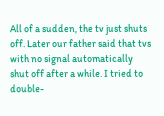All of a sudden, the tv just shuts off. Later our father said that tvs with no signal automatically shut off after a while. I tried to double-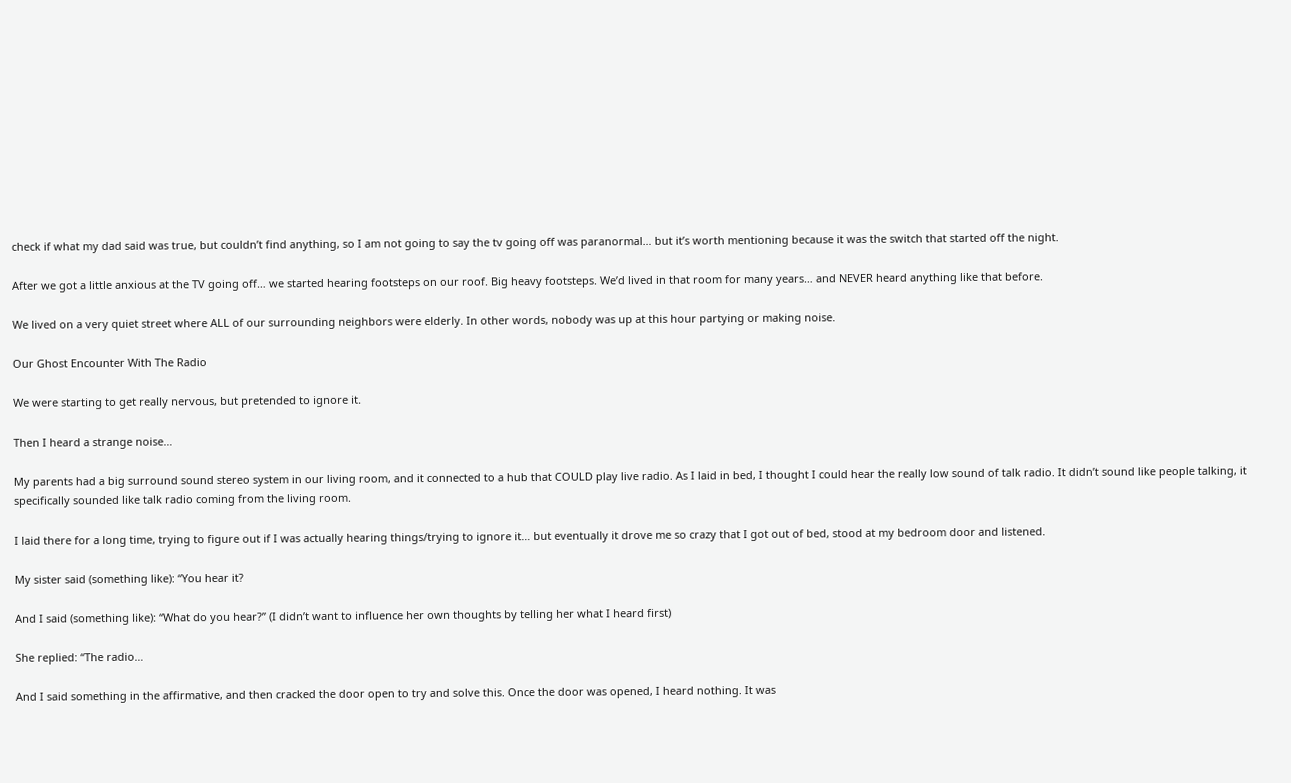check if what my dad said was true, but couldn’t find anything, so I am not going to say the tv going off was paranormal… but it’s worth mentioning because it was the switch that started off the night.

After we got a little anxious at the TV going off… we started hearing footsteps on our roof. Big heavy footsteps. We’d lived in that room for many years… and NEVER heard anything like that before.

We lived on a very quiet street where ALL of our surrounding neighbors were elderly. In other words, nobody was up at this hour partying or making noise.

Our Ghost Encounter With The Radio

We were starting to get really nervous, but pretended to ignore it.

Then I heard a strange noise…

My parents had a big surround sound stereo system in our living room, and it connected to a hub that COULD play live radio. As I laid in bed, I thought I could hear the really low sound of talk radio. It didn’t sound like people talking, it specifically sounded like talk radio coming from the living room.

I laid there for a long time, trying to figure out if I was actually hearing things/trying to ignore it… but eventually it drove me so crazy that I got out of bed, stood at my bedroom door and listened.

My sister said (something like): “You hear it?

And I said (something like): “What do you hear?” (I didn’t want to influence her own thoughts by telling her what I heard first)

She replied: “The radio…

And I said something in the affirmative, and then cracked the door open to try and solve this. Once the door was opened, I heard nothing. It was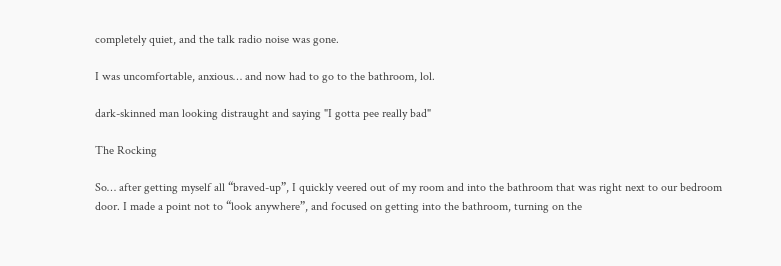completely quiet, and the talk radio noise was gone.

I was uncomfortable, anxious… and now had to go to the bathroom, lol.

dark-skinned man looking distraught and saying "I gotta pee really bad"

The Rocking

So… after getting myself all “braved-up”, I quickly veered out of my room and into the bathroom that was right next to our bedroom door. I made a point not to “look anywhere”, and focused on getting into the bathroom, turning on the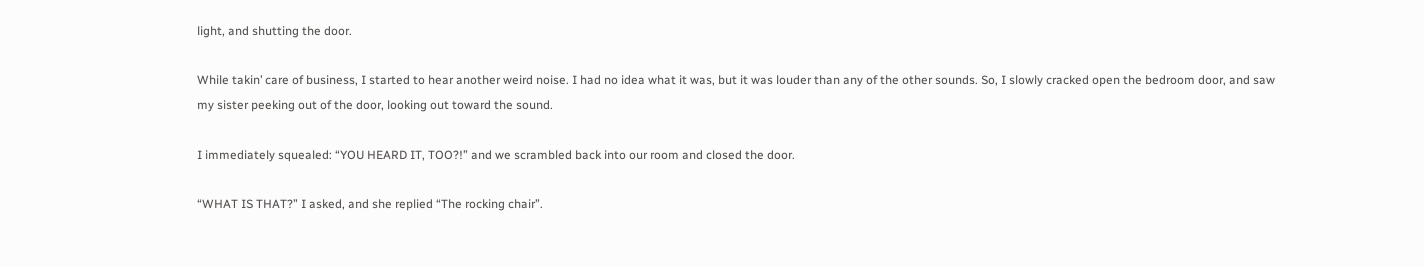light, and shutting the door.

While takin’ care of business, I started to hear another weird noise. I had no idea what it was, but it was louder than any of the other sounds. So, I slowly cracked open the bedroom door, and saw my sister peeking out of the door, looking out toward the sound.

I immediately squealed: “YOU HEARD IT, TOO?!” and we scrambled back into our room and closed the door.

“WHAT IS THAT?” I asked, and she replied “The rocking chair”.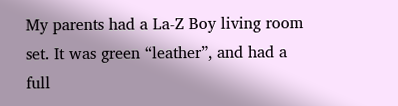My parents had a La-Z Boy living room set. It was green “leather”, and had a full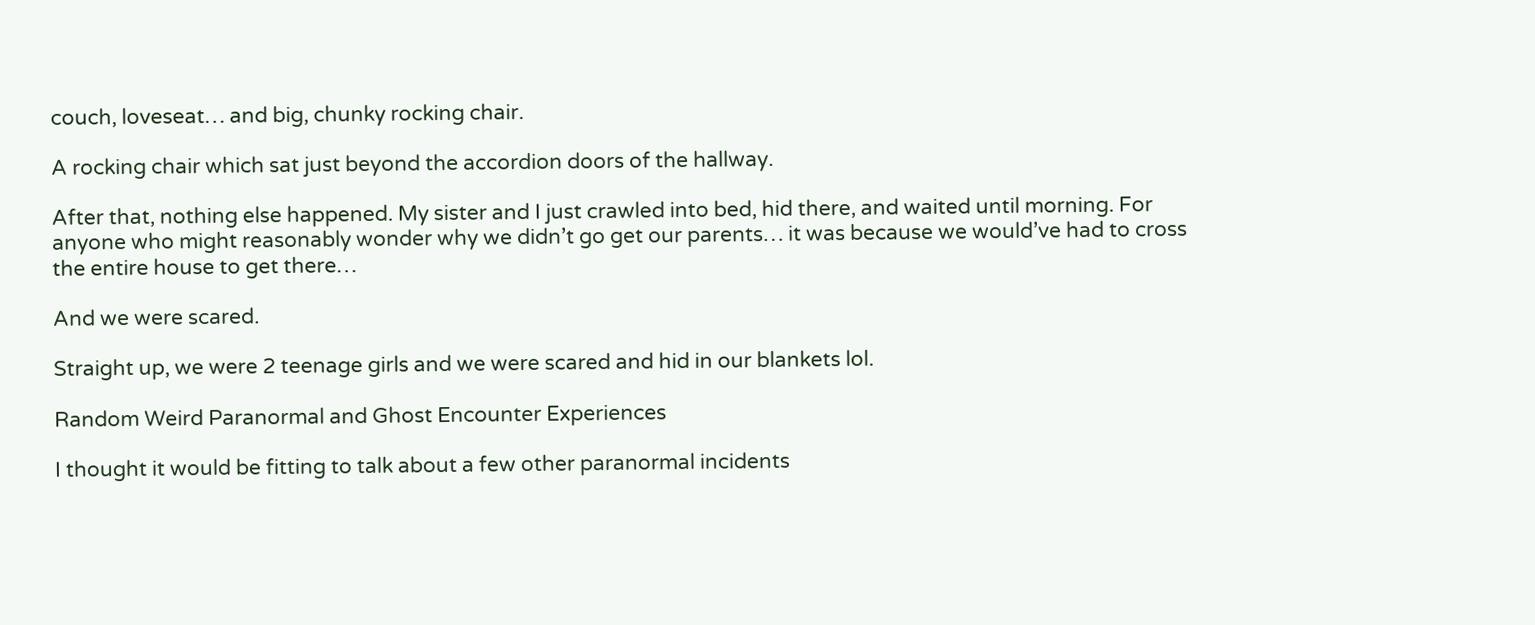couch, loveseat… and big, chunky rocking chair.

A rocking chair which sat just beyond the accordion doors of the hallway.

After that, nothing else happened. My sister and I just crawled into bed, hid there, and waited until morning. For anyone who might reasonably wonder why we didn’t go get our parents… it was because we would’ve had to cross the entire house to get there…

And we were scared.

Straight up, we were 2 teenage girls and we were scared and hid in our blankets lol.

Random Weird Paranormal and Ghost Encounter Experiences

I thought it would be fitting to talk about a few other paranormal incidents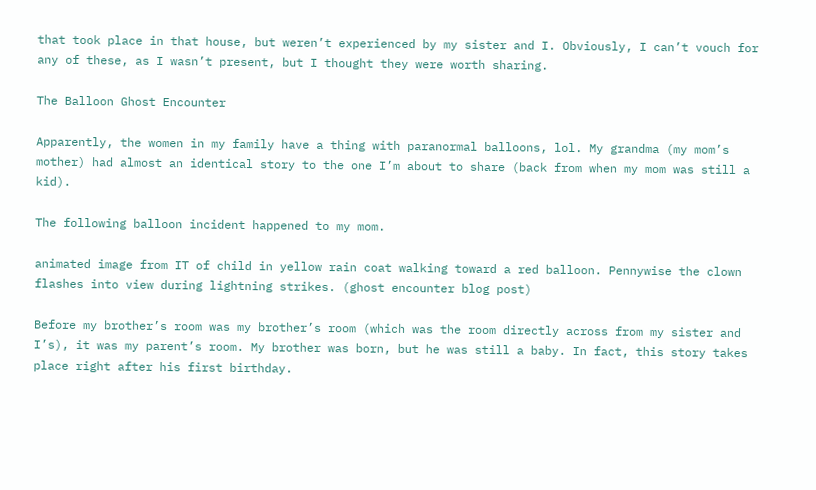that took place in that house, but weren’t experienced by my sister and I. Obviously, I can’t vouch for any of these, as I wasn’t present, but I thought they were worth sharing.

The Balloon Ghost Encounter

Apparently, the women in my family have a thing with paranormal balloons, lol. My grandma (my mom’s mother) had almost an identical story to the one I’m about to share (back from when my mom was still a kid).

The following balloon incident happened to my mom.

animated image from IT of child in yellow rain coat walking toward a red balloon. Pennywise the clown flashes into view during lightning strikes. (ghost encounter blog post)

Before my brother’s room was my brother’s room (which was the room directly across from my sister and I’s), it was my parent’s room. My brother was born, but he was still a baby. In fact, this story takes place right after his first birthday.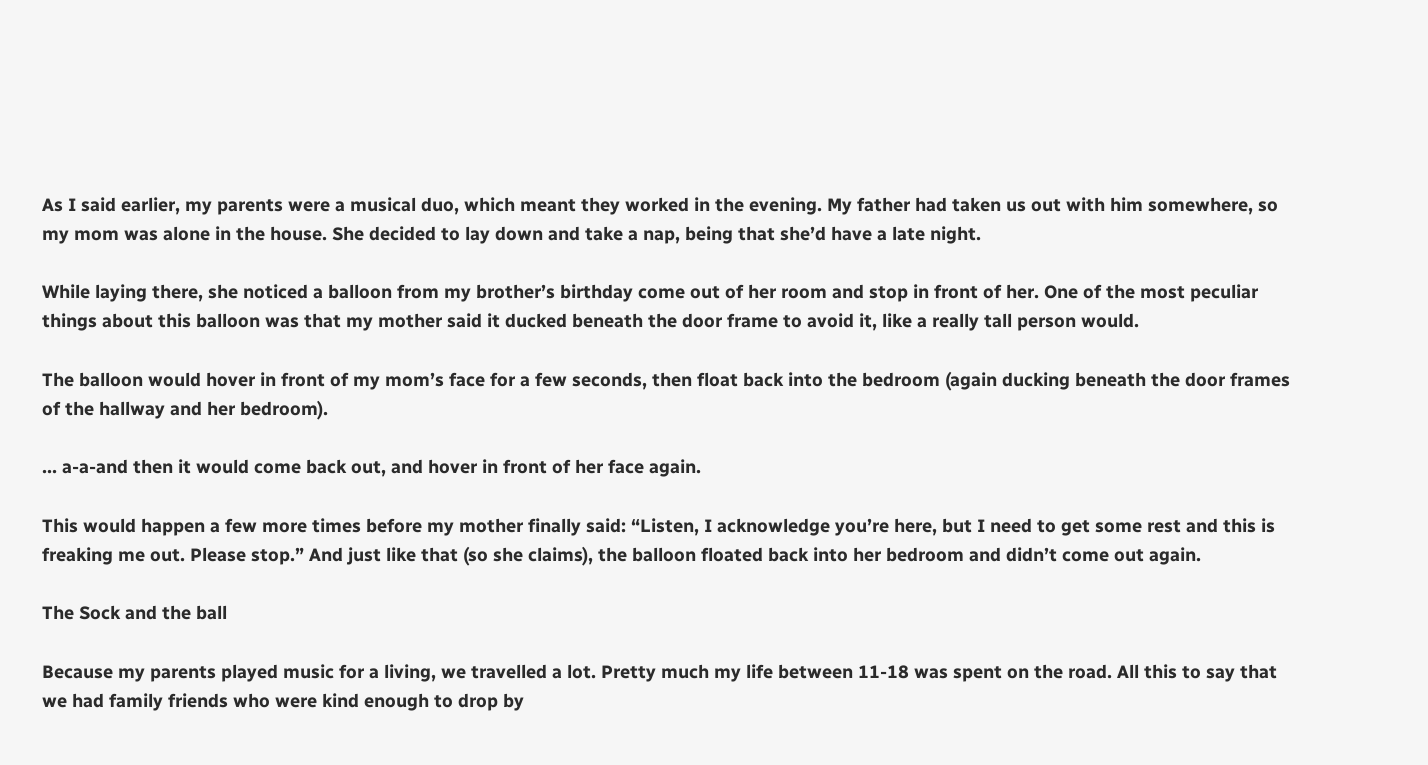As I said earlier, my parents were a musical duo, which meant they worked in the evening. My father had taken us out with him somewhere, so my mom was alone in the house. She decided to lay down and take a nap, being that she’d have a late night.

While laying there, she noticed a balloon from my brother’s birthday come out of her room and stop in front of her. One of the most peculiar things about this balloon was that my mother said it ducked beneath the door frame to avoid it, like a really tall person would.

The balloon would hover in front of my mom’s face for a few seconds, then float back into the bedroom (again ducking beneath the door frames of the hallway and her bedroom).

… a-a-and then it would come back out, and hover in front of her face again.

This would happen a few more times before my mother finally said: “Listen, I acknowledge you’re here, but I need to get some rest and this is freaking me out. Please stop.” And just like that (so she claims), the balloon floated back into her bedroom and didn’t come out again.

The Sock and the ball

Because my parents played music for a living, we travelled a lot. Pretty much my life between 11-18 was spent on the road. All this to say that we had family friends who were kind enough to drop by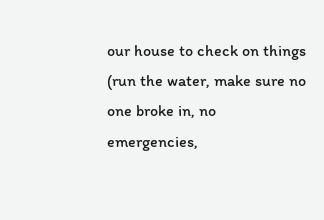our house to check on things (run the water, make sure no one broke in, no emergencies,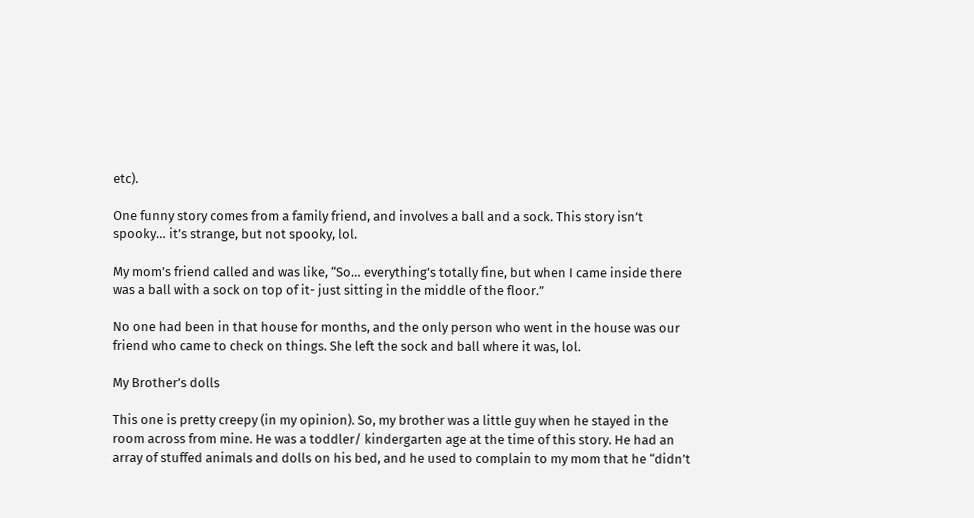etc).

One funny story comes from a family friend, and involves a ball and a sock. This story isn’t spooky… it’s strange, but not spooky, lol.

My mom’s friend called and was like, “So… everything’s totally fine, but when I came inside there was a ball with a sock on top of it- just sitting in the middle of the floor.”

No one had been in that house for months, and the only person who went in the house was our friend who came to check on things. She left the sock and ball where it was, lol.

My Brother’s dolls

This one is pretty creepy (in my opinion). So, my brother was a little guy when he stayed in the room across from mine. He was a toddler/ kindergarten age at the time of this story. He had an array of stuffed animals and dolls on his bed, and he used to complain to my mom that he “didn’t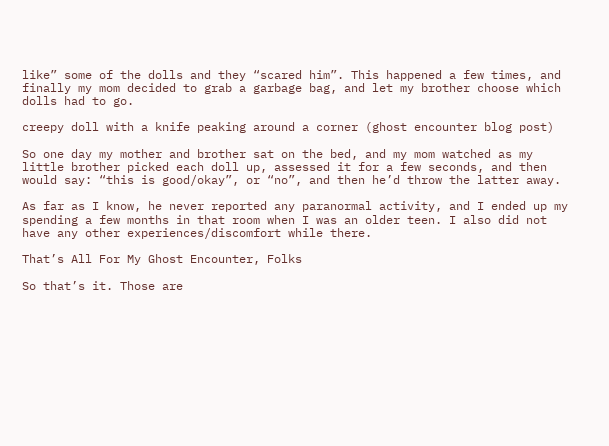like” some of the dolls and they “scared him”. This happened a few times, and finally my mom decided to grab a garbage bag, and let my brother choose which dolls had to go.

creepy doll with a knife peaking around a corner (ghost encounter blog post)

So one day my mother and brother sat on the bed, and my mom watched as my little brother picked each doll up, assessed it for a few seconds, and then would say: “this is good/okay”, or “no”, and then he’d throw the latter away.

As far as I know, he never reported any paranormal activity, and I ended up my spending a few months in that room when I was an older teen. I also did not have any other experiences/discomfort while there.

That’s All For My Ghost Encounter, Folks

So that’s it. Those are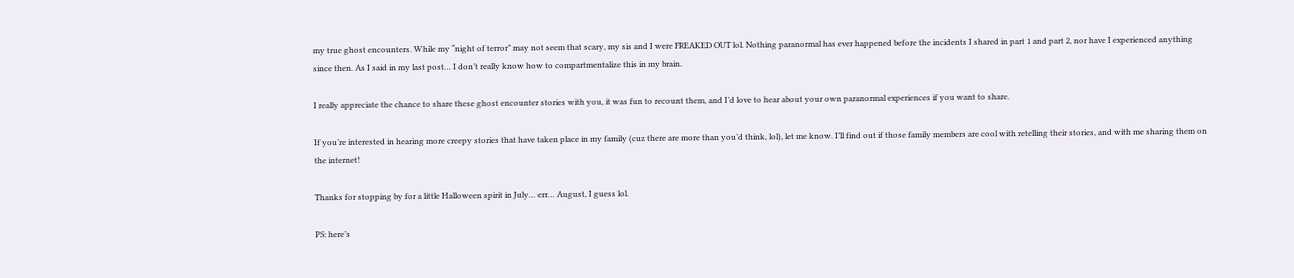my true ghost encounters. While my “night of terror” may not seem that scary, my sis and I were FREAKED OUT lol. Nothing paranormal has ever happened before the incidents I shared in part 1 and part 2, nor have I experienced anything since then. As I said in my last post… I don’t really know how to compartmentalize this in my brain.

I really appreciate the chance to share these ghost encounter stories with you, it was fun to recount them, and I’d love to hear about your own paranormal experiences if you want to share.

If you’re interested in hearing more creepy stories that have taken place in my family (cuz there are more than you’d think, lol), let me know. I’ll find out if those family members are cool with retelling their stories, and with me sharing them on the internet!

Thanks for stopping by for a little Halloween spirit in July… err… August, I guess lol.

PS: here’s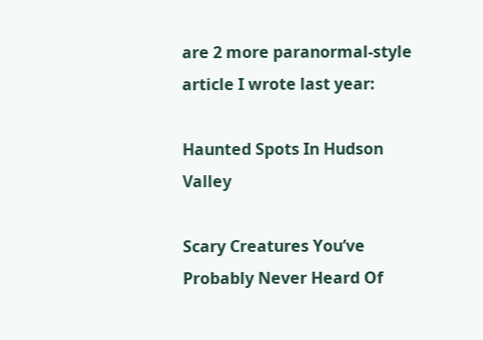are 2 more paranormal-style article I wrote last year:

Haunted Spots In Hudson Valley

Scary Creatures You’ve Probably Never Heard Of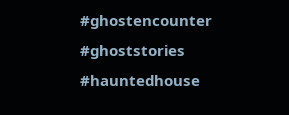#ghostencounter #ghoststories #hauntedhouse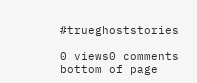#trueghoststories

0 views0 comments
bottom of page